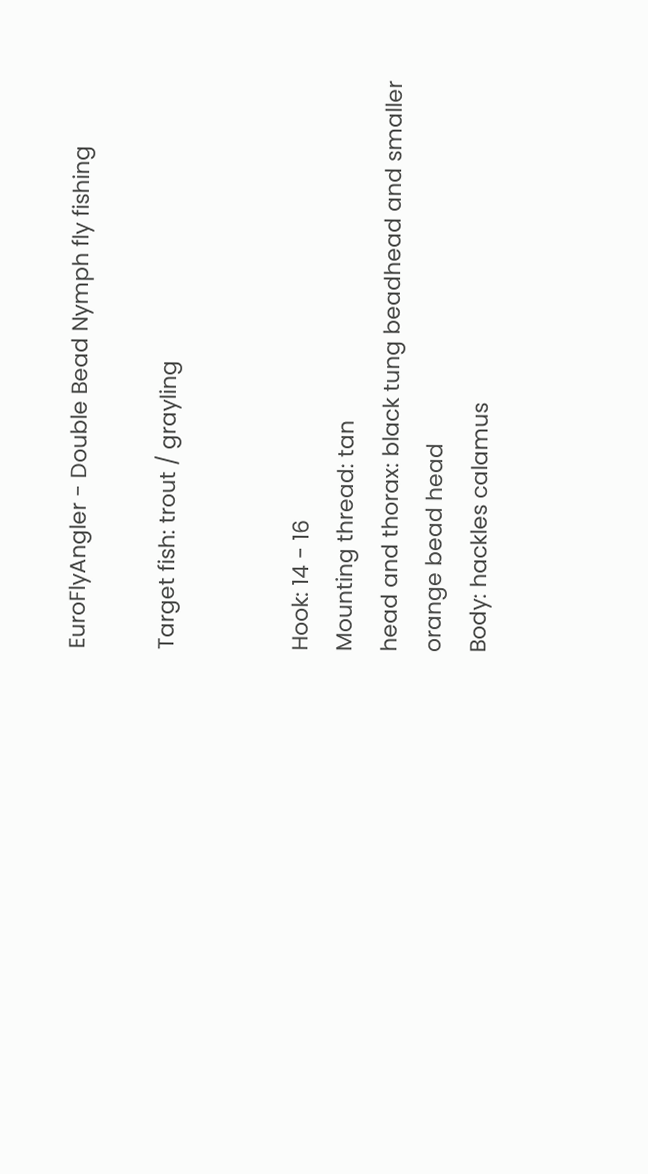EuroFlyAngler - Double Bead Nymph fly fishing

Target fish: trout / grayling


Hook: 14 - 16
Mounting thread: tan
head and thorax: black tung beadhead and smaller orange bead head
Body: hackles calamus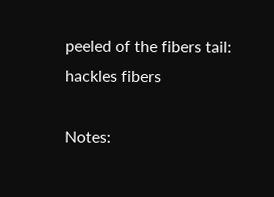peeled of the fibers tail: hackles fibers

Notes: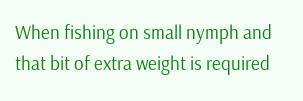When fishing on small nymph and that bit of extra weight is required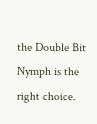the Double Bit Nymph is the right choice.